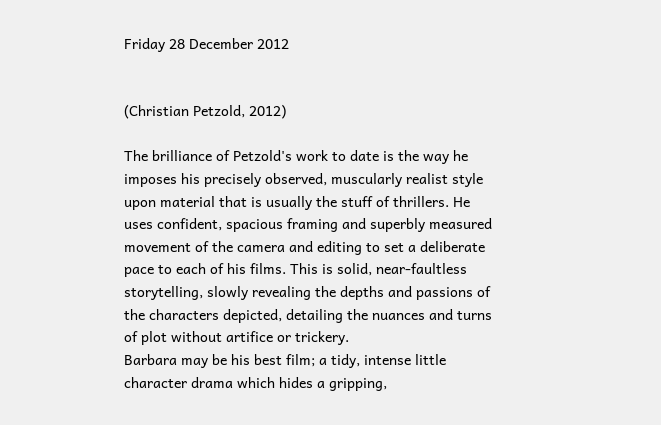Friday 28 December 2012


(Christian Petzold, 2012)

The brilliance of Petzold's work to date is the way he imposes his precisely observed, muscularly realist style upon material that is usually the stuff of thrillers. He uses confident, spacious framing and superbly measured movement of the camera and editing to set a deliberate pace to each of his films. This is solid, near-faultless storytelling, slowly revealing the depths and passions of the characters depicted, detailing the nuances and turns of plot without artifice or trickery.
Barbara may be his best film; a tidy, intense little character drama which hides a gripping,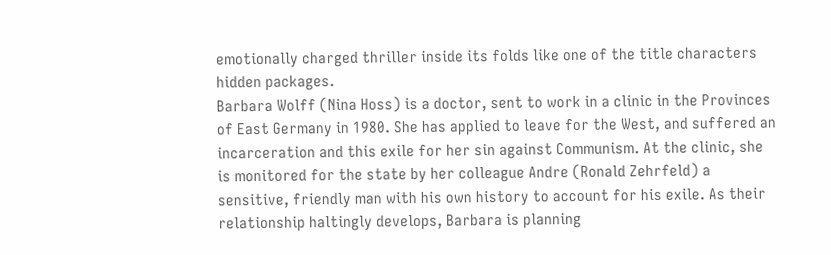emotionally charged thriller inside its folds like one of the title characters hidden packages.
Barbara Wolff (Nina Hoss) is a doctor, sent to work in a clinic in the Provinces of East Germany in 1980. She has applied to leave for the West, and suffered an incarceration and this exile for her sin against Communism. At the clinic, she is monitored for the state by her colleague Andre (Ronald Zehrfeld) a sensitive, friendly man with his own history to account for his exile. As their relationship haltingly develops, Barbara is planning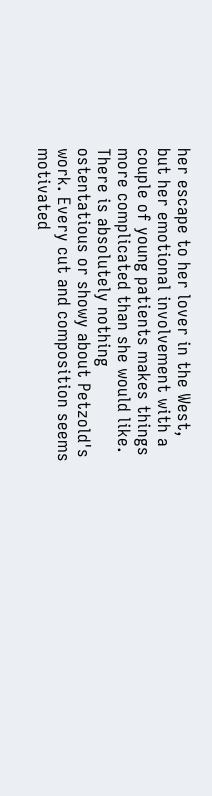her escape to her lover in the West, but her emotional involvement with a couple of young patients makes things more complicated than she would like.
There is absolutely nothing ostentatious or showy about Petzold's work. Every cut and composition seems motivated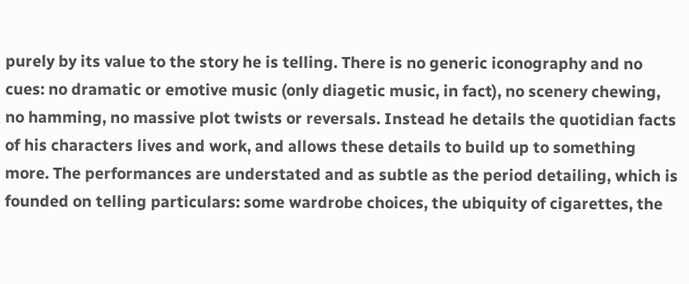purely by its value to the story he is telling. There is no generic iconography and no cues: no dramatic or emotive music (only diagetic music, in fact), no scenery chewing, no hamming, no massive plot twists or reversals. Instead he details the quotidian facts of his characters lives and work, and allows these details to build up to something more. The performances are understated and as subtle as the period detailing, which is founded on telling particulars: some wardrobe choices, the ubiquity of cigarettes, the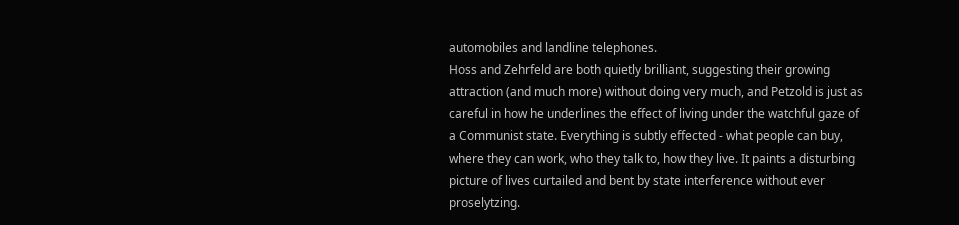automobiles and landline telephones.
Hoss and Zehrfeld are both quietly brilliant, suggesting their growing attraction (and much more) without doing very much, and Petzold is just as careful in how he underlines the effect of living under the watchful gaze of a Communist state. Everything is subtly effected - what people can buy, where they can work, who they talk to, how they live. It paints a disturbing picture of lives curtailed and bent by state interference without ever proselytzing.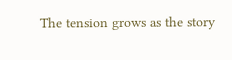The tension grows as the story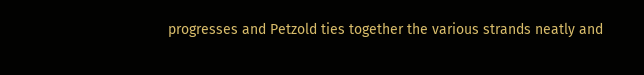progresses and Petzold ties together the various strands neatly and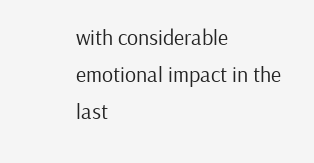with considerable emotional impact in the last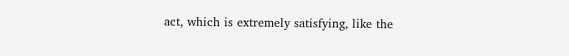act, which is extremely satisfying, like the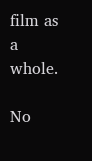film as a whole.

No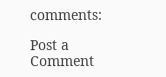comments:

Post a Comment